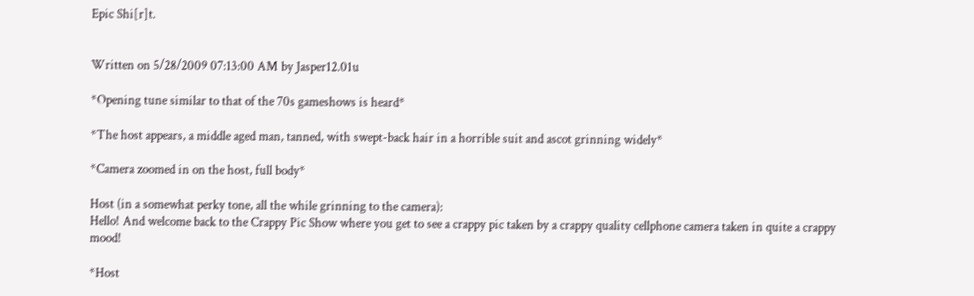Epic Shi[r]t.


Written on 5/28/2009 07:13:00 AM by Jasper12.01u

*Opening tune similar to that of the 70s gameshows is heard*

*The host appears, a middle aged man, tanned, with swept-back hair in a horrible suit and ascot grinning widely*

*Camera zoomed in on the host, full body*

Host (in a somewhat perky tone, all the while grinning to the camera):
Hello! And welcome back to the Crappy Pic Show where you get to see a crappy pic taken by a crappy quality cellphone camera taken in quite a crappy mood!

*Host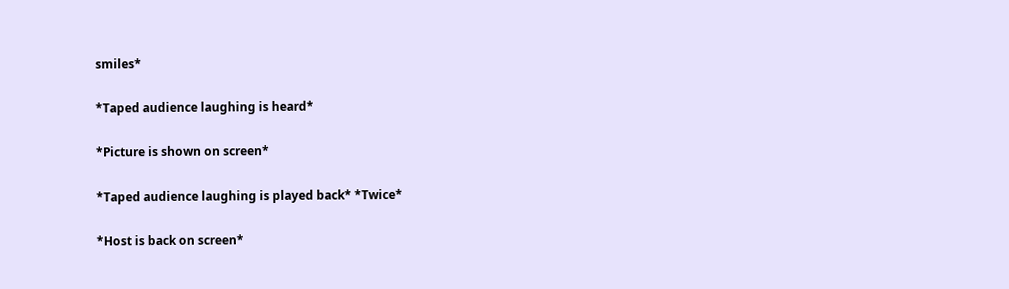smiles*

*Taped audience laughing is heard*

*Picture is shown on screen*

*Taped audience laughing is played back* *Twice*

*Host is back on screen*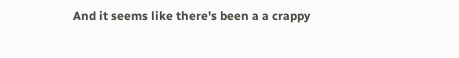And it seems like there's been a a crappy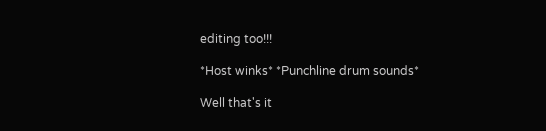editing too!!!

*Host winks* *Punchline drum sounds*

Well that's it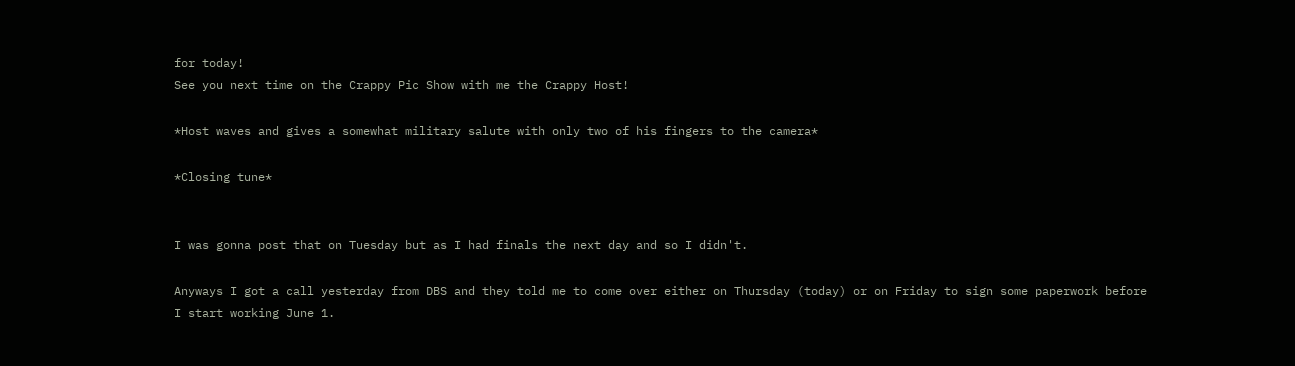for today!
See you next time on the Crappy Pic Show with me the Crappy Host!

*Host waves and gives a somewhat military salute with only two of his fingers to the camera*

*Closing tune*


I was gonna post that on Tuesday but as I had finals the next day and so I didn't.

Anyways I got a call yesterday from DBS and they told me to come over either on Thursday (today) or on Friday to sign some paperwork before I start working June 1.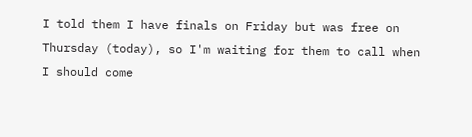I told them I have finals on Friday but was free on Thursday (today), so I'm waiting for them to call when I should come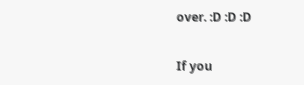over. :D :D :D

If you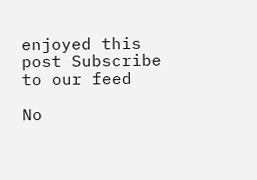enjoyed this post Subscribe to our feed

No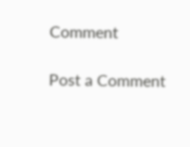Comment

Post a Comment